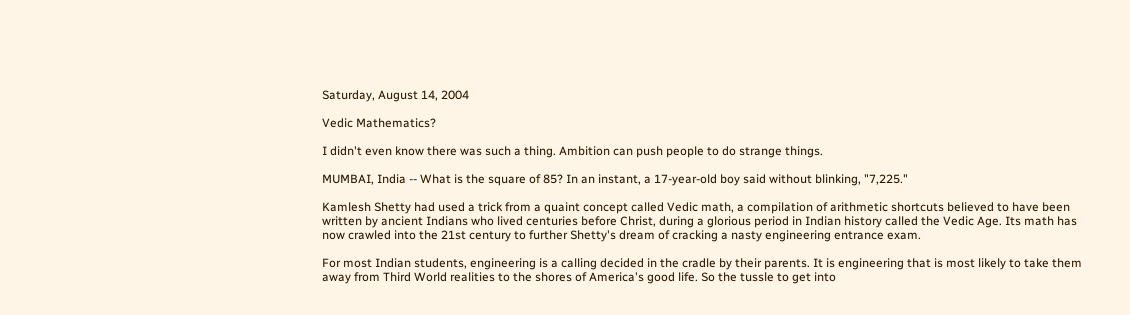Saturday, August 14, 2004

Vedic Mathematics?

I didn't even know there was such a thing. Ambition can push people to do strange things.

MUMBAI, India -- What is the square of 85? In an instant, a 17-year-old boy said without blinking, "7,225."

Kamlesh Shetty had used a trick from a quaint concept called Vedic math, a compilation of arithmetic shortcuts believed to have been written by ancient Indians who lived centuries before Christ, during a glorious period in Indian history called the Vedic Age. Its math has now crawled into the 21st century to further Shetty's dream of cracking a nasty engineering entrance exam.

For most Indian students, engineering is a calling decided in the cradle by their parents. It is engineering that is most likely to take them away from Third World realities to the shores of America's good life. So the tussle to get into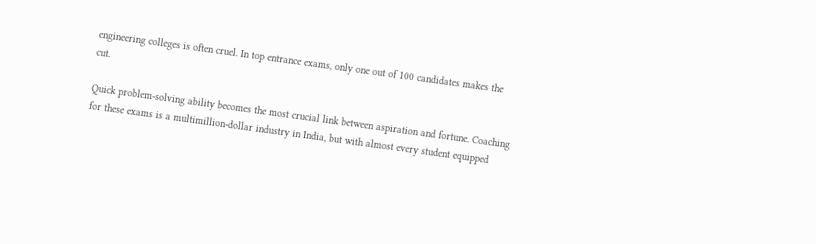engineering colleges is often cruel. In top entrance exams, only one out of 100 candidates makes the cut.

Quick problem-solving ability becomes the most crucial link between aspiration and fortune. Coaching for these exams is a multimillion-dollar industry in India, but with almost every student equipped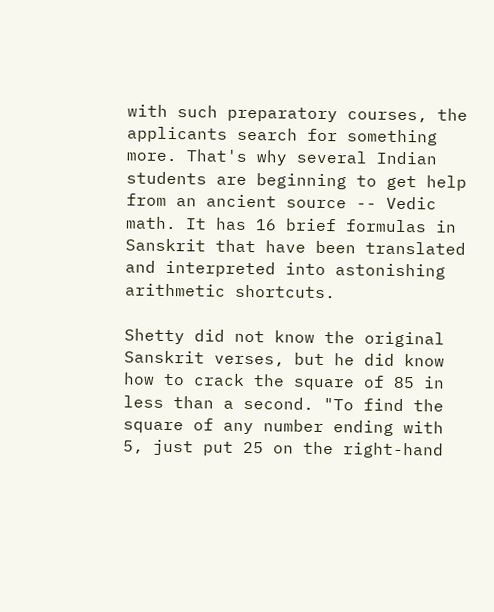with such preparatory courses, the applicants search for something more. That's why several Indian students are beginning to get help from an ancient source -- Vedic math. It has 16 brief formulas in Sanskrit that have been translated and interpreted into astonishing arithmetic shortcuts.

Shetty did not know the original Sanskrit verses, but he did know how to crack the square of 85 in less than a second. "To find the square of any number ending with 5, just put 25 on the right-hand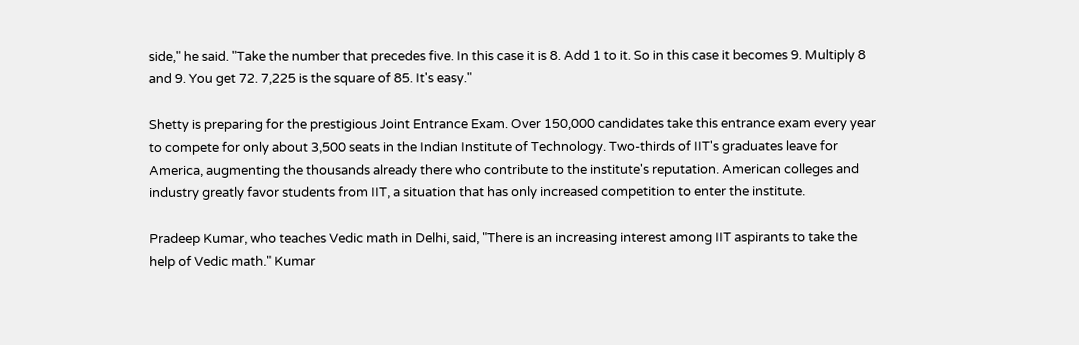side," he said. "Take the number that precedes five. In this case it is 8. Add 1 to it. So in this case it becomes 9. Multiply 8 and 9. You get 72. 7,225 is the square of 85. It's easy."

Shetty is preparing for the prestigious Joint Entrance Exam. Over 150,000 candidates take this entrance exam every year to compete for only about 3,500 seats in the Indian Institute of Technology. Two-thirds of IIT's graduates leave for America, augmenting the thousands already there who contribute to the institute's reputation. American colleges and industry greatly favor students from IIT, a situation that has only increased competition to enter the institute.

Pradeep Kumar, who teaches Vedic math in Delhi, said, "There is an increasing interest among IIT aspirants to take the help of Vedic math." Kumar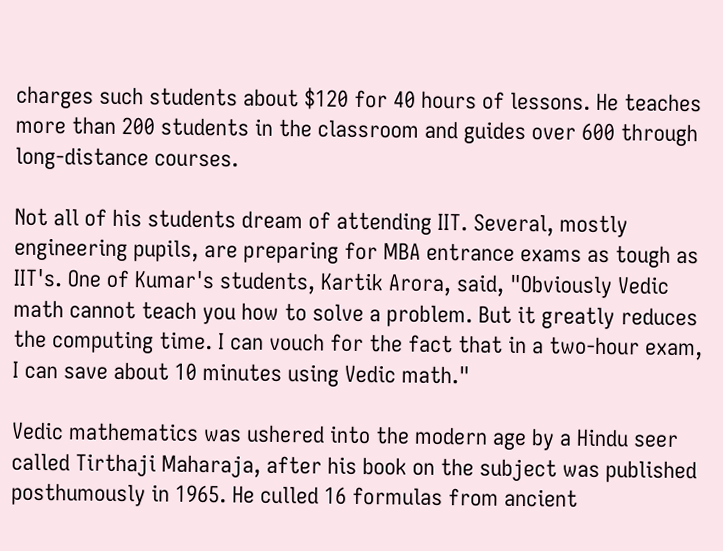charges such students about $120 for 40 hours of lessons. He teaches more than 200 students in the classroom and guides over 600 through long-distance courses.

Not all of his students dream of attending IIT. Several, mostly engineering pupils, are preparing for MBA entrance exams as tough as IIT's. One of Kumar's students, Kartik Arora, said, "Obviously Vedic math cannot teach you how to solve a problem. But it greatly reduces the computing time. I can vouch for the fact that in a two-hour exam, I can save about 10 minutes using Vedic math."

Vedic mathematics was ushered into the modern age by a Hindu seer called Tirthaji Maharaja, after his book on the subject was published posthumously in 1965. He culled 16 formulas from ancient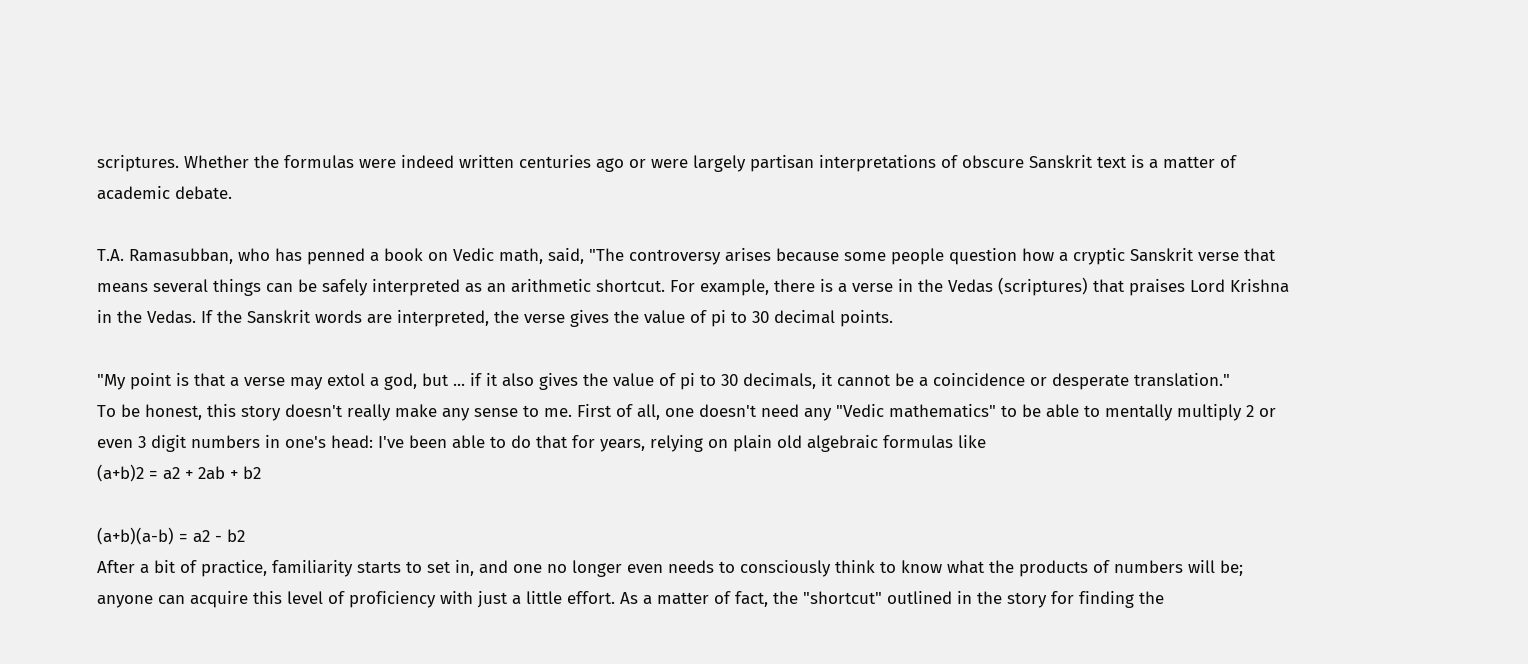scriptures. Whether the formulas were indeed written centuries ago or were largely partisan interpretations of obscure Sanskrit text is a matter of academic debate.

T.A. Ramasubban, who has penned a book on Vedic math, said, "The controversy arises because some people question how a cryptic Sanskrit verse that means several things can be safely interpreted as an arithmetic shortcut. For example, there is a verse in the Vedas (scriptures) that praises Lord Krishna in the Vedas. If the Sanskrit words are interpreted, the verse gives the value of pi to 30 decimal points.

"My point is that a verse may extol a god, but ... if it also gives the value of pi to 30 decimals, it cannot be a coincidence or desperate translation."
To be honest, this story doesn't really make any sense to me. First of all, one doesn't need any "Vedic mathematics" to be able to mentally multiply 2 or even 3 digit numbers in one's head: I've been able to do that for years, relying on plain old algebraic formulas like
(a+b)2 = a2 + 2ab + b2

(a+b)(a-b) = a2 - b2
After a bit of practice, familiarity starts to set in, and one no longer even needs to consciously think to know what the products of numbers will be; anyone can acquire this level of proficiency with just a little effort. As a matter of fact, the "shortcut" outlined in the story for finding the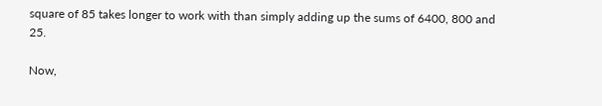square of 85 takes longer to work with than simply adding up the sums of 6400, 800 and 25.

Now,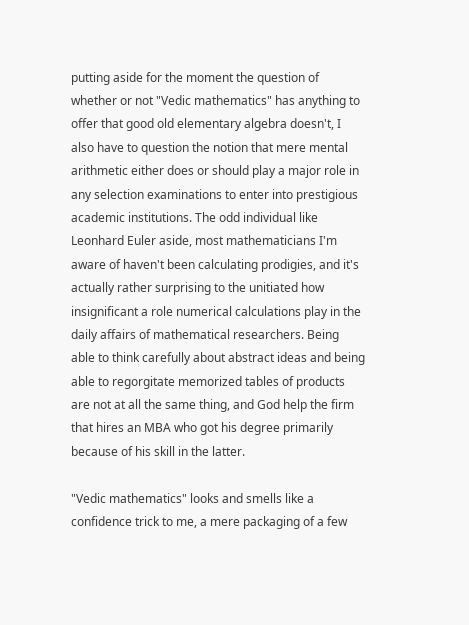putting aside for the moment the question of whether or not "Vedic mathematics" has anything to offer that good old elementary algebra doesn't, I also have to question the notion that mere mental arithmetic either does or should play a major role in any selection examinations to enter into prestigious academic institutions. The odd individual like Leonhard Euler aside, most mathematicians I'm aware of haven't been calculating prodigies, and it's actually rather surprising to the unitiated how insignificant a role numerical calculations play in the daily affairs of mathematical researchers. Being able to think carefully about abstract ideas and being able to regorgitate memorized tables of products are not at all the same thing, and God help the firm that hires an MBA who got his degree primarily because of his skill in the latter.

"Vedic mathematics" looks and smells like a confidence trick to me, a mere packaging of a few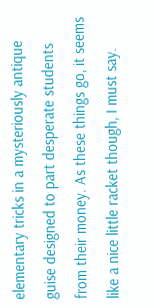elementary tricks in a mysteriously antique guise designed to part desperate students from their money. As these things go, it seems like a nice little racket though, I must say.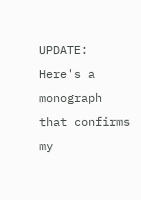UPDATE: Here's a monograph that confirms my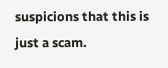suspicions that this is just a scam.